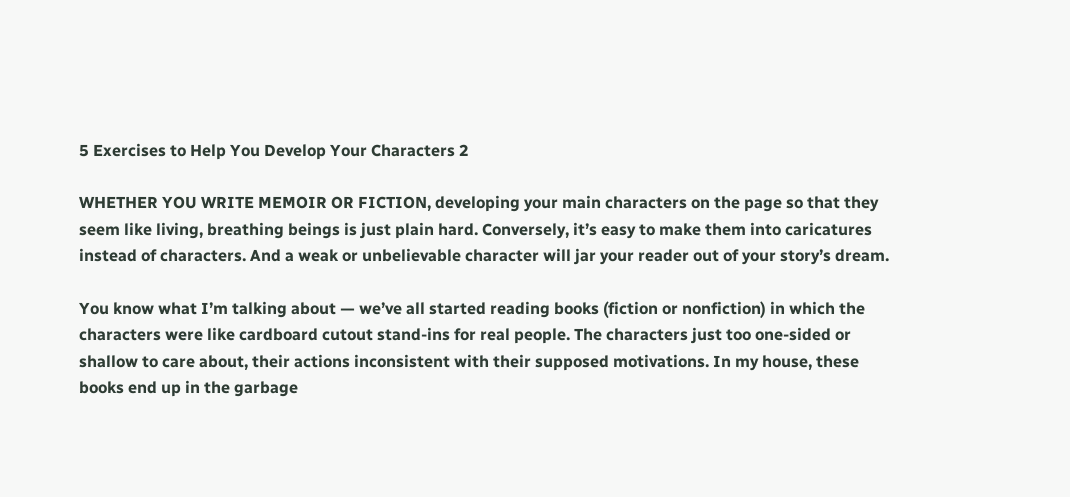5 Exercises to Help You Develop Your Characters 2

WHETHER YOU WRITE MEMOIR OR FICTION, developing your main characters on the page so that they seem like living, breathing beings is just plain hard. Conversely, it’s easy to make them into caricatures instead of characters. And a weak or unbelievable character will jar your reader out of your story’s dream.

You know what I’m talking about — we’ve all started reading books (fiction or nonfiction) in which the characters were like cardboard cutout stand-ins for real people. The characters just too one-sided or shallow to care about, their actions inconsistent with their supposed motivations. In my house, these books end up in the garbage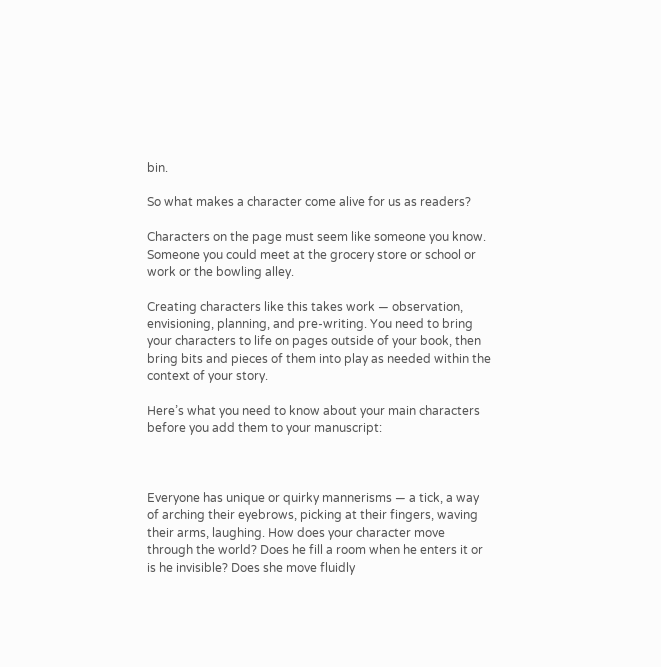bin.

So what makes a character come alive for us as readers?

Characters on the page must seem like someone you know. Someone you could meet at the grocery store or school or work or the bowling alley.

Creating characters like this takes work — observation, envisioning, planning, and pre-writing. You need to bring your characters to life on pages outside of your book, then bring bits and pieces of them into play as needed within the context of your story.

Here’s what you need to know about your main characters before you add them to your manuscript:



Everyone has unique or quirky mannerisms — a tick, a way of arching their eyebrows, picking at their fingers, waving their arms, laughing. How does your character move through the world? Does he fill a room when he enters it or is he invisible? Does she move fluidly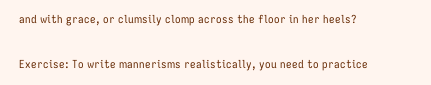and with grace, or clumsily clomp across the floor in her heels?

Exercise: To write mannerisms realistically, you need to practice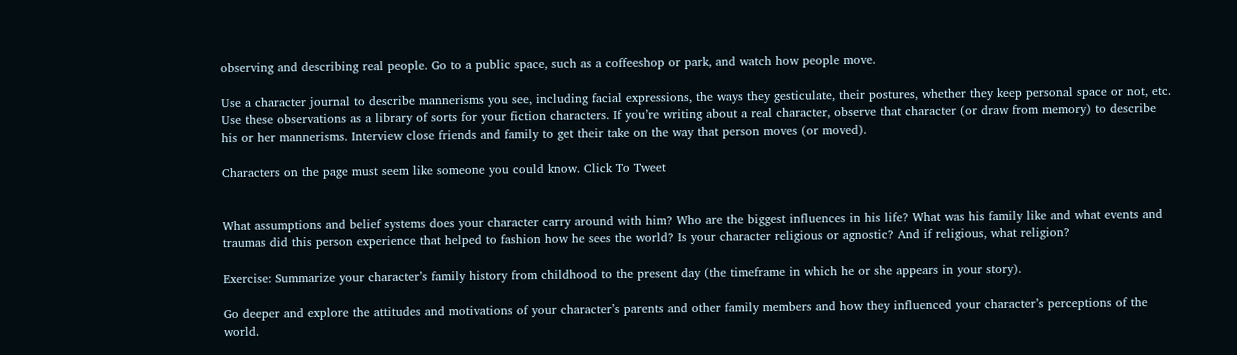observing and describing real people. Go to a public space, such as a coffeeshop or park, and watch how people move.

Use a character journal to describe mannerisms you see, including facial expressions, the ways they gesticulate, their postures, whether they keep personal space or not, etc. Use these observations as a library of sorts for your fiction characters. If you’re writing about a real character, observe that character (or draw from memory) to describe his or her mannerisms. Interview close friends and family to get their take on the way that person moves (or moved).

Characters on the page must seem like someone you could know. Click To Tweet


What assumptions and belief systems does your character carry around with him? Who are the biggest influences in his life? What was his family like and what events and traumas did this person experience that helped to fashion how he sees the world? Is your character religious or agnostic? And if religious, what religion?

Exercise: Summarize your character’s family history from childhood to the present day (the timeframe in which he or she appears in your story).

Go deeper and explore the attitudes and motivations of your character’s parents and other family members and how they influenced your character’s perceptions of the world.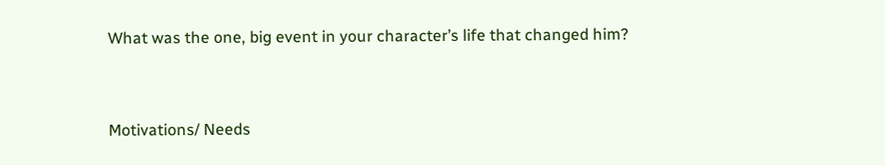What was the one, big event in your character’s life that changed him?


Motivations/ Needs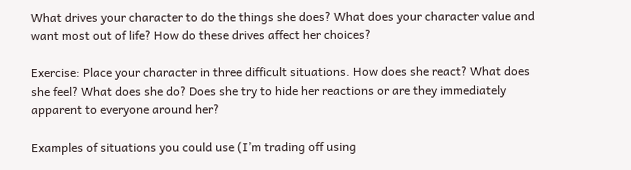What drives your character to do the things she does? What does your character value and want most out of life? How do these drives affect her choices?

Exercise: Place your character in three difficult situations. How does she react? What does she feel? What does she do? Does she try to hide her reactions or are they immediately apparent to everyone around her?

Examples of situations you could use (I’m trading off using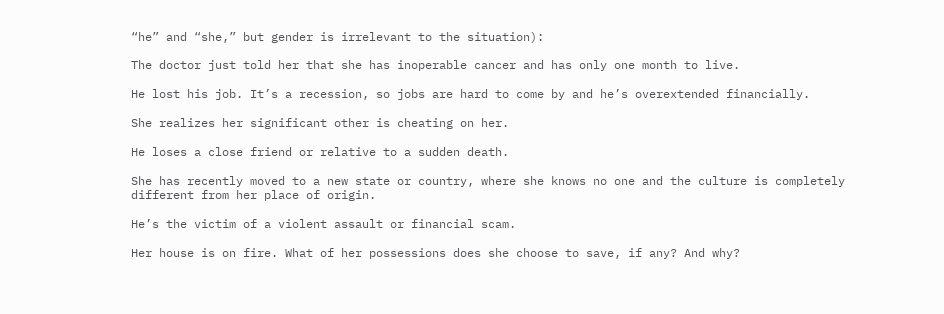“he” and “she,” but gender is irrelevant to the situation):

The doctor just told her that she has inoperable cancer and has only one month to live.

He lost his job. It’s a recession, so jobs are hard to come by and he’s overextended financially.

She realizes her significant other is cheating on her.

He loses a close friend or relative to a sudden death.

She has recently moved to a new state or country, where she knows no one and the culture is completely different from her place of origin.

He’s the victim of a violent assault or financial scam.

Her house is on fire. What of her possessions does she choose to save, if any? And why?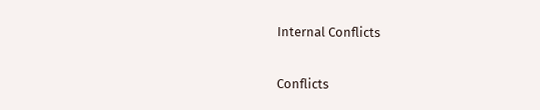Internal Conflicts

Conflicts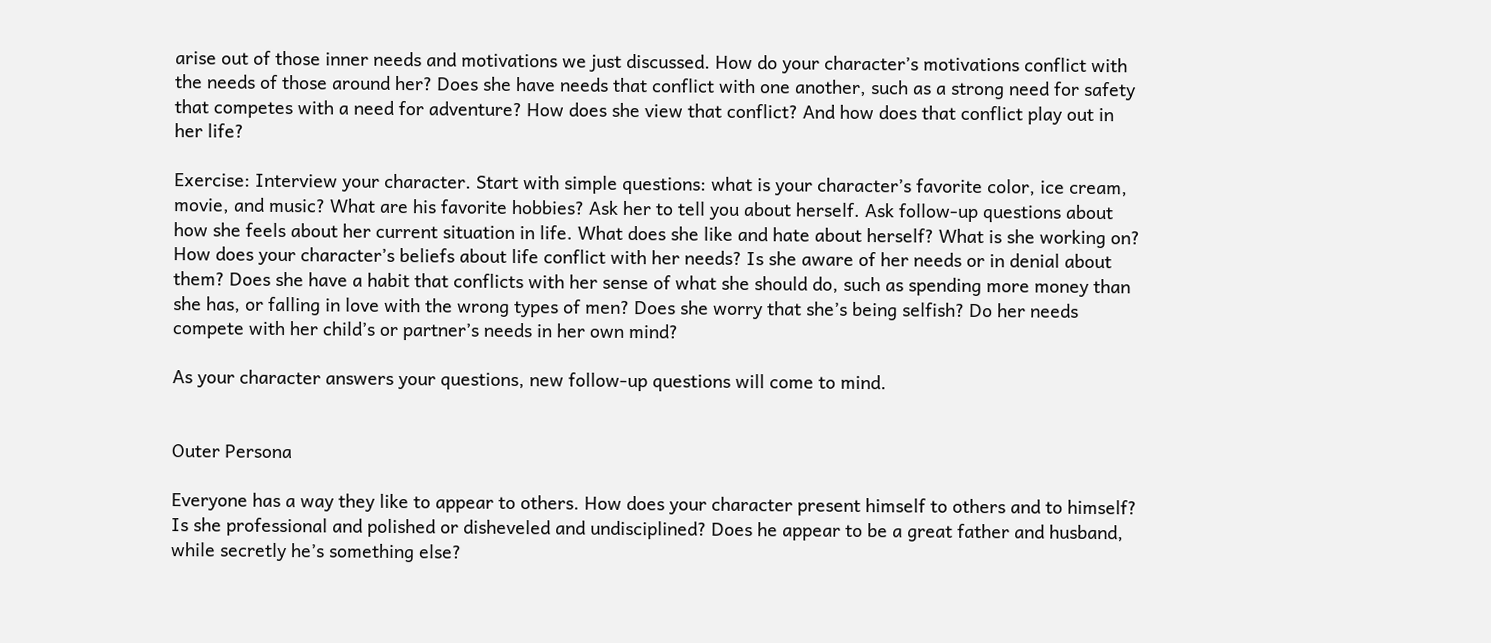arise out of those inner needs and motivations we just discussed. How do your character’s motivations conflict with the needs of those around her? Does she have needs that conflict with one another, such as a strong need for safety that competes with a need for adventure? How does she view that conflict? And how does that conflict play out in her life?

Exercise: Interview your character. Start with simple questions: what is your character’s favorite color, ice cream, movie, and music? What are his favorite hobbies? Ask her to tell you about herself. Ask follow-up questions about how she feels about her current situation in life. What does she like and hate about herself? What is she working on? How does your character’s beliefs about life conflict with her needs? Is she aware of her needs or in denial about them? Does she have a habit that conflicts with her sense of what she should do, such as spending more money than she has, or falling in love with the wrong types of men? Does she worry that she’s being selfish? Do her needs compete with her child’s or partner’s needs in her own mind?

As your character answers your questions, new follow-up questions will come to mind.


Outer Persona

Everyone has a way they like to appear to others. How does your character present himself to others and to himself? Is she professional and polished or disheveled and undisciplined? Does he appear to be a great father and husband, while secretly he’s something else?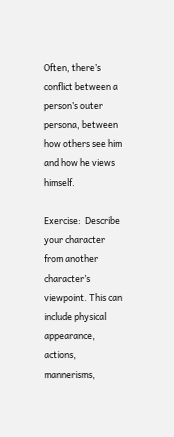Often, there’s conflict between a person’s outer persona, between how others see him and how he views himself.

Exercise:  Describe your character from another character’s viewpoint. This can include physical appearance, actions, mannerisms,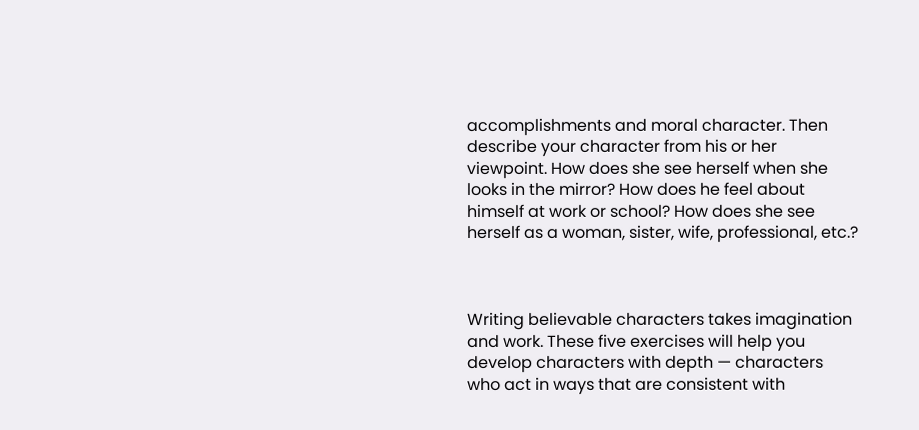accomplishments and moral character. Then describe your character from his or her viewpoint. How does she see herself when she looks in the mirror? How does he feel about himself at work or school? How does she see herself as a woman, sister, wife, professional, etc.?



Writing believable characters takes imagination and work. These five exercises will help you develop characters with depth — characters who act in ways that are consistent with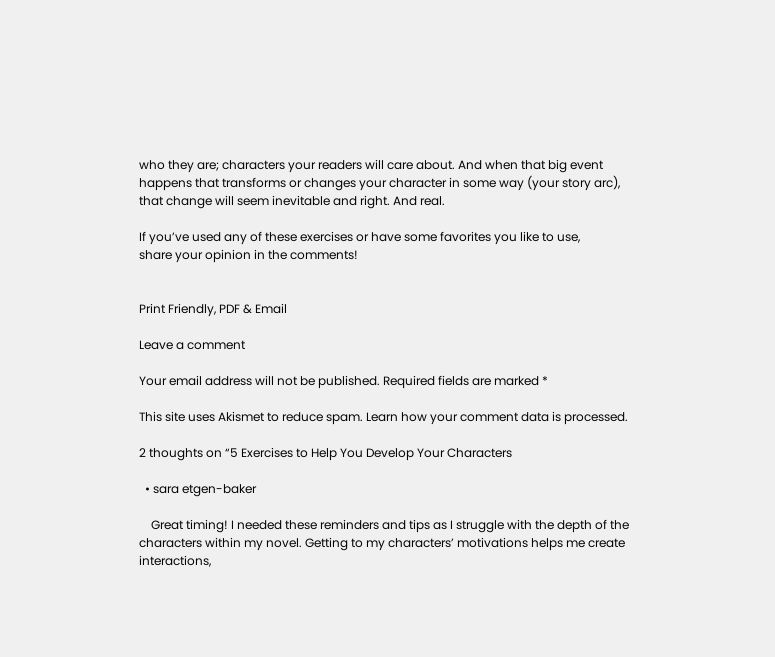who they are; characters your readers will care about. And when that big event happens that transforms or changes your character in some way (your story arc), that change will seem inevitable and right. And real.

If you’ve used any of these exercises or have some favorites you like to use,
share your opinion in the comments!


Print Friendly, PDF & Email

Leave a comment

Your email address will not be published. Required fields are marked *

This site uses Akismet to reduce spam. Learn how your comment data is processed.

2 thoughts on “5 Exercises to Help You Develop Your Characters

  • sara etgen-baker

    Great timing! I needed these reminders and tips as I struggle with the depth of the characters within my novel. Getting to my characters’ motivations helps me create interactions,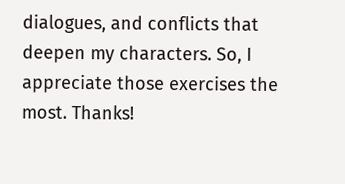dialogues, and conflicts that deepen my characters. So, I appreciate those exercises the most. Thanks!